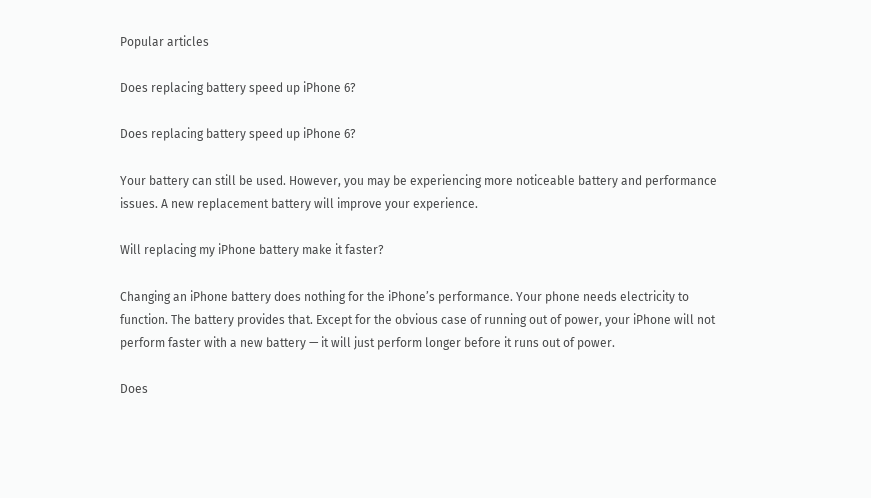Popular articles

Does replacing battery speed up iPhone 6?

Does replacing battery speed up iPhone 6?

Your battery can still be used. However, you may be experiencing more noticeable battery and performance issues. A new replacement battery will improve your experience.

Will replacing my iPhone battery make it faster?

Changing an iPhone battery does nothing for the iPhone’s performance. Your phone needs electricity to function. The battery provides that. Except for the obvious case of running out of power, your iPhone will not perform faster with a new battery — it will just perform longer before it runs out of power.

Does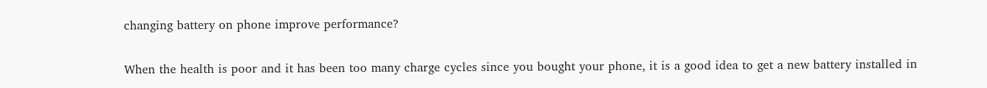changing battery on phone improve performance?

When the health is poor and it has been too many charge cycles since you bought your phone, it is a good idea to get a new battery installed in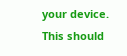your device. This should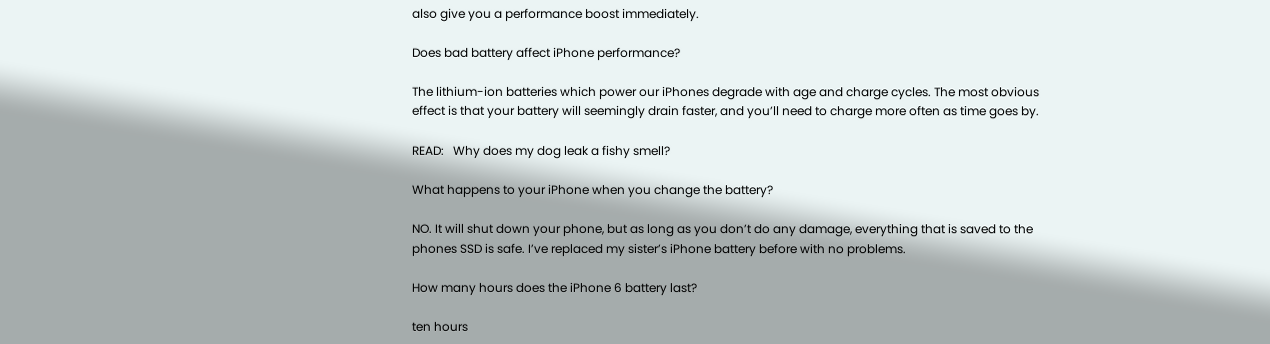also give you a performance boost immediately.

Does bad battery affect iPhone performance?

The lithium-ion batteries which power our iPhones degrade with age and charge cycles. The most obvious effect is that your battery will seemingly drain faster, and you’ll need to charge more often as time goes by.

READ:   Why does my dog leak a fishy smell?

What happens to your iPhone when you change the battery?

NO. It will shut down your phone, but as long as you don’t do any damage, everything that is saved to the phones SSD is safe. I’ve replaced my sister’s iPhone battery before with no problems.

How many hours does the iPhone 6 battery last?

ten hours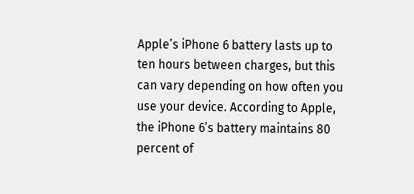Apple’s iPhone 6 battery lasts up to ten hours between charges, but this can vary depending on how often you use your device. According to Apple, the iPhone 6’s battery maintains 80 percent of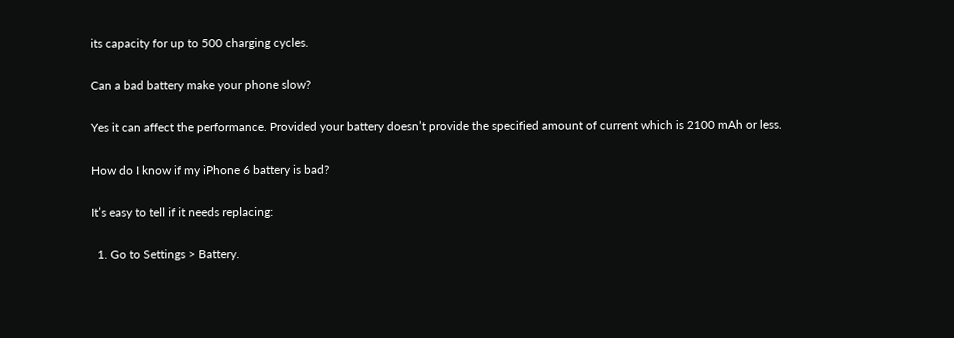its capacity for up to 500 charging cycles.

Can a bad battery make your phone slow?

Yes it can affect the performance. Provided your battery doesn’t provide the specified amount of current which is 2100 mAh or less.

How do I know if my iPhone 6 battery is bad?

It’s easy to tell if it needs replacing:

  1. Go to Settings > Battery.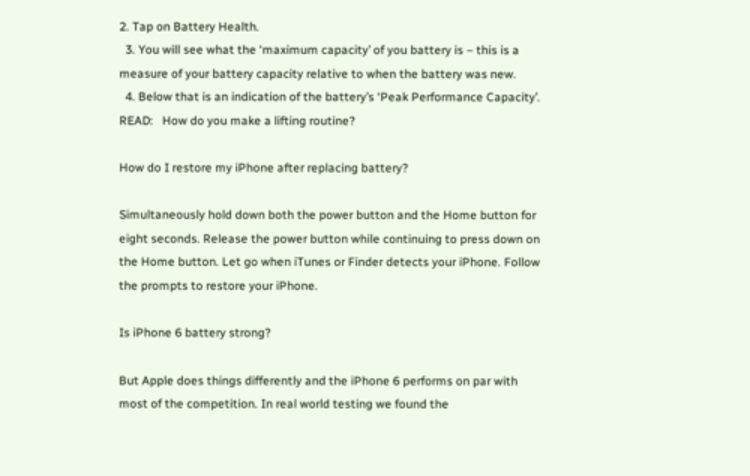2. Tap on Battery Health.
  3. You will see what the ‘maximum capacity’ of you battery is – this is a measure of your battery capacity relative to when the battery was new.
  4. Below that is an indication of the battery’s ‘Peak Performance Capacity’.
READ:   How do you make a lifting routine?

How do I restore my iPhone after replacing battery?

Simultaneously hold down both the power button and the Home button for eight seconds. Release the power button while continuing to press down on the Home button. Let go when iTunes or Finder detects your iPhone. Follow the prompts to restore your iPhone.

Is iPhone 6 battery strong?

But Apple does things differently and the iPhone 6 performs on par with most of the competition. In real world testing we found the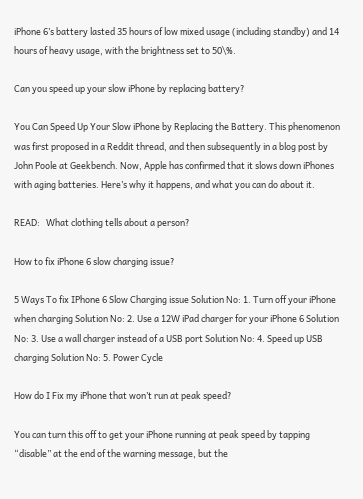iPhone 6’s battery lasted 35 hours of low mixed usage (including standby) and 14 hours of heavy usage, with the brightness set to 50\%.

Can you speed up your slow iPhone by replacing battery?

You Can Speed Up Your Slow iPhone by Replacing the Battery. This phenomenon was first proposed in a Reddit thread, and then subsequently in a blog post by John Poole at Geekbench. Now, Apple has confirmed that it slows down iPhones with aging batteries. Here’s why it happens, and what you can do about it.

READ:   What clothing tells about a person?

How to fix iPhone 6 slow charging issue?

5 Ways To fix IPhone 6 Slow Charging issue Solution No: 1. Turn off your iPhone when charging Solution No: 2. Use a 12W iPad charger for your iPhone 6 Solution No: 3. Use a wall charger instead of a USB port Solution No: 4. Speed up USB charging Solution No: 5. Power Cycle

How do I Fix my iPhone that won’t run at peak speed?

You can turn this off to get your iPhone running at peak speed by tapping “disable” at the end of the warning message, but the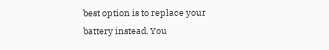best option is to replace your battery instead. You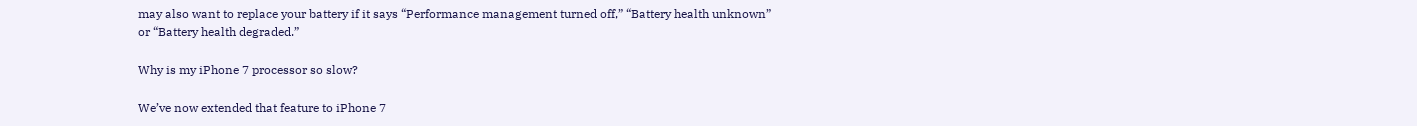may also want to replace your battery if it says “Performance management turned off,” “Battery health unknown” or “Battery health degraded.”

Why is my iPhone 7 processor so slow?

We’ve now extended that feature to iPhone 7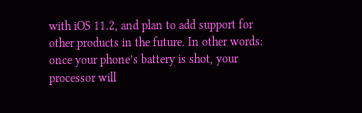with iOS 11.2, and plan to add support for other products in the future. In other words: once your phone’s battery is shot, your processor will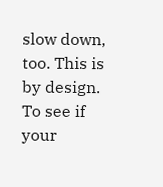slow down, too. This is by design. To see if your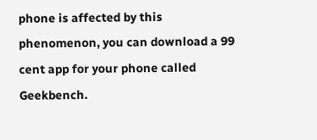phone is affected by this phenomenon, you can download a 99 cent app for your phone called Geekbench.